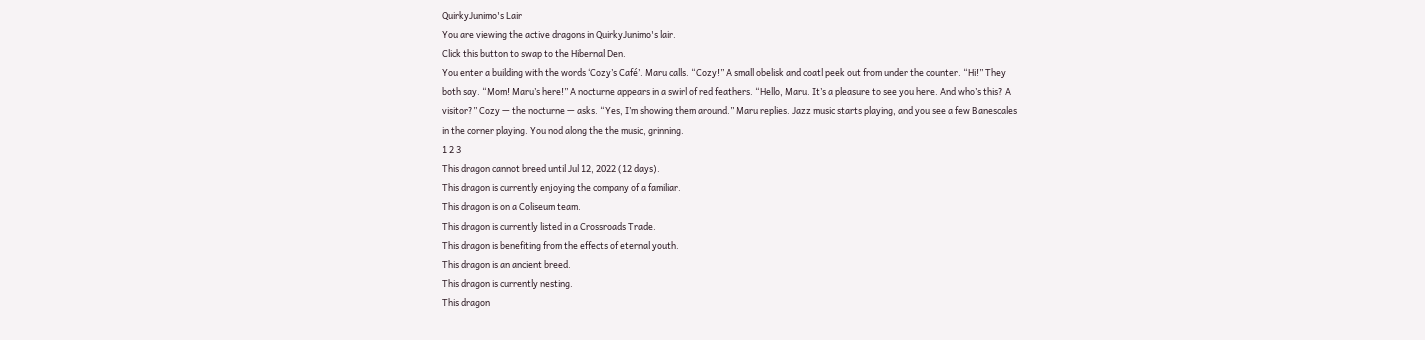QuirkyJunimo's Lair
You are viewing the active dragons in QuirkyJunimo's lair.
Click this button to swap to the Hibernal Den.
You enter a building with the words ‘Cozy’s Café’. Maru calls. “Cozy!” A small obelisk and coatl peek out from under the counter. “Hi!” They both say. “Mom! Maru’s here!” A nocturne appears in a swirl of red feathers. “Hello, Maru. It’s a pleasure to see you here. And who’s this? A visitor?” Cozy — the nocturne — asks. “Yes, I’m showing them around.” Maru replies. Jazz music starts playing, and you see a few Banescales in the corner playing. You nod along the the music, grinning.
1 2 3
This dragon cannot breed until Jul 12, 2022 (12 days).
This dragon is currently enjoying the company of a familiar.
This dragon is on a Coliseum team.
This dragon is currently listed in a Crossroads Trade.
This dragon is benefiting from the effects of eternal youth.
This dragon is an ancient breed.
This dragon is currently nesting.
This dragon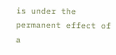is under the permanent effect of a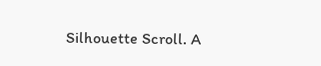Silhouette Scroll. A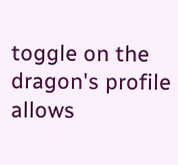toggle on the dragon's profile allows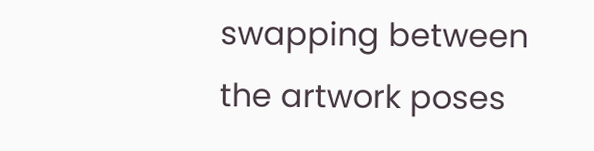swapping between the artwork poses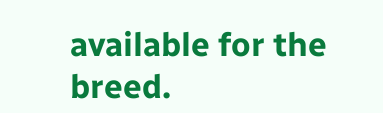available for the breed.